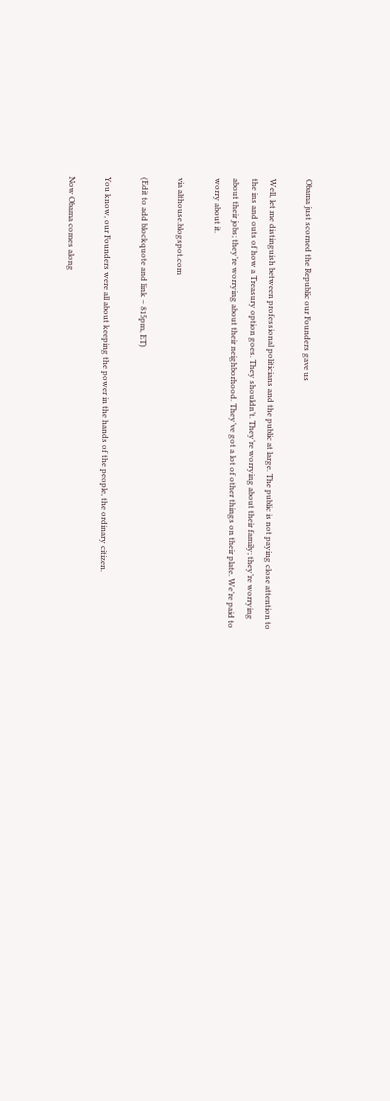Obama just scorned the Republic our Founders gave us

Well, let me distinguish between professional politicians and the public at large. The public is not paying close attention to the ins and outs of how a Treasury option goes. They shouldn’t. They’re worrying about their family; they’re worrying about their jobs; they’re worrying about their neighborhood. They’ve got a lot of other things on their plate. We’re paid to worry about it.

via althouse.blogspot.com

(Edit to add blockquote and link – 815pm, ET)

You know, our Founders were all about keeping the power in the hands of the people, the ordinary citizen.

Now Obama comes along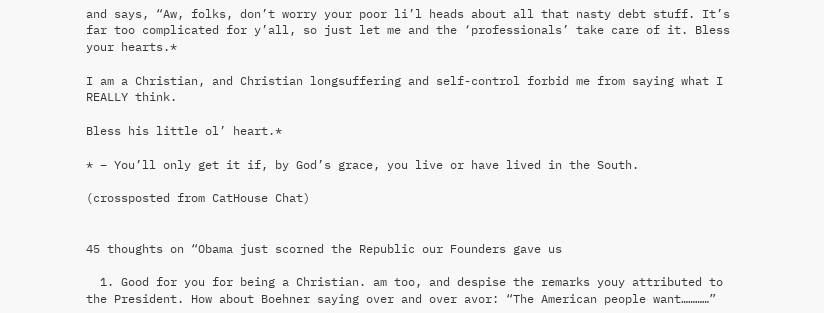and says, “Aw, folks, don’t worry your poor li’l heads about all that nasty debt stuff. It’s far too complicated for y’all, so just let me and the ‘professionals’ take care of it. Bless your hearts.*

I am a Christian, and Christian longsuffering and self-control forbid me from saying what I REALLY think.

Bless his little ol’ heart.*

* – You’ll only get it if, by God’s grace, you live or have lived in the South.

(crossposted from CatHouse Chat)


45 thoughts on “Obama just scorned the Republic our Founders gave us

  1. Good for you for being a Christian. am too, and despise the remarks youy attributed to the President. How about Boehner saying over and over avor: “The American people want…………”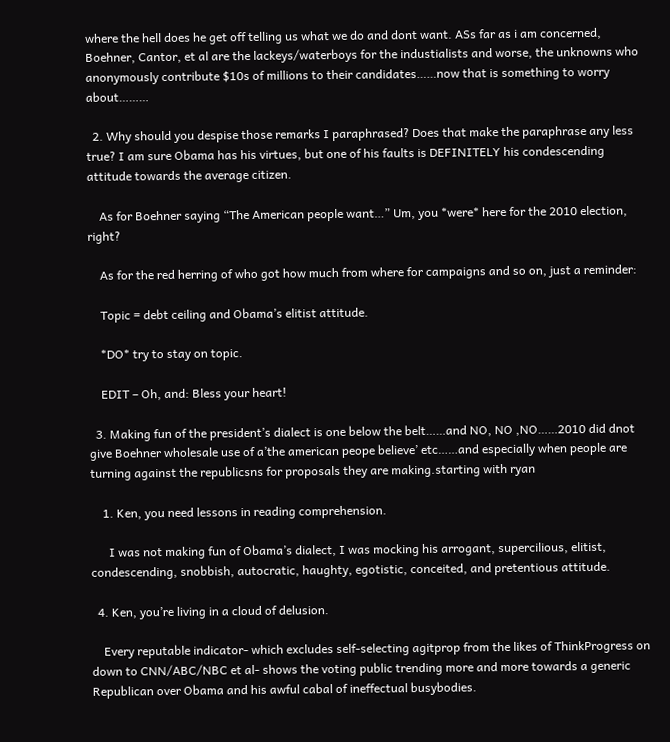where the hell does he get off telling us what we do and dont want. ASs far as i am concerned, Boehner, Cantor, et al are the lackeys/waterboys for the industialists and worse, the unknowns who anonymously contribute $10s of millions to their candidates……now that is something to worry about………

  2. Why should you despise those remarks I paraphrased? Does that make the paraphrase any less true? I am sure Obama has his virtues, but one of his faults is DEFINITELY his condescending attitude towards the average citizen.

    As for Boehner saying “The American people want…” Um, you *were* here for the 2010 election, right?

    As for the red herring of who got how much from where for campaigns and so on, just a reminder:

    Topic = debt ceiling and Obama’s elitist attitude.

    *DO* try to stay on topic.

    EDIT – Oh, and: Bless your heart!

  3. Making fun of the president’s dialect is one below the belt……and NO, NO ,NO……2010 did dnot give Boehner wholesale use of a’the american peope believe’ etc……and especially when people are turning against the republicsns for proposals they are making.starting with ryan

    1. Ken, you need lessons in reading comprehension.

      I was not making fun of Obama’s dialect, I was mocking his arrogant, supercilious, elitist, condescending, snobbish, autocratic, haughty, egotistic, conceited, and pretentious attitude.

  4. Ken, you’re living in a cloud of delusion.

    Every reputable indicator- which excludes self-selecting agitprop from the likes of ThinkProgress on down to CNN/ABC/NBC et al- shows the voting public trending more and more towards a generic Republican over Obama and his awful cabal of ineffectual busybodies.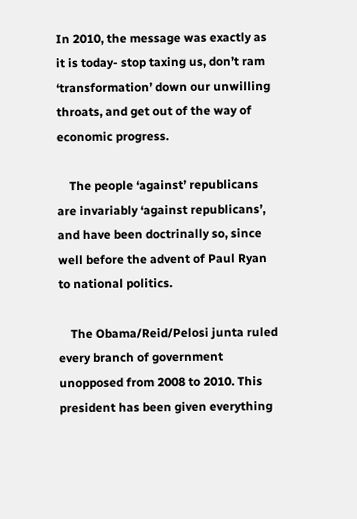In 2010, the message was exactly as it is today- stop taxing us, don’t ram ‘transformation’ down our unwilling throats, and get out of the way of economic progress.

    The people ‘against’ republicans are invariably ‘against republicans’, and have been doctrinally so, since well before the advent of Paul Ryan to national politics.

    The Obama/Reid/Pelosi junta ruled every branch of government unopposed from 2008 to 2010. This president has been given everything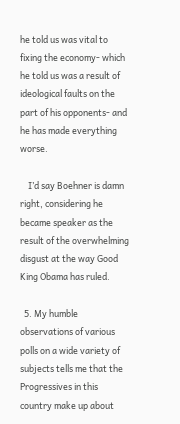he told us was vital to fixing the economy- which he told us was a result of ideological faults on the part of his opponents- and he has made everything worse.

    I’d say Boehner is damn right, considering he became speaker as the result of the overwhelming disgust at the way Good King Obama has ruled.

  5. My humble observations of various polls on a wide variety of subjects tells me that the Progressives in this country make up about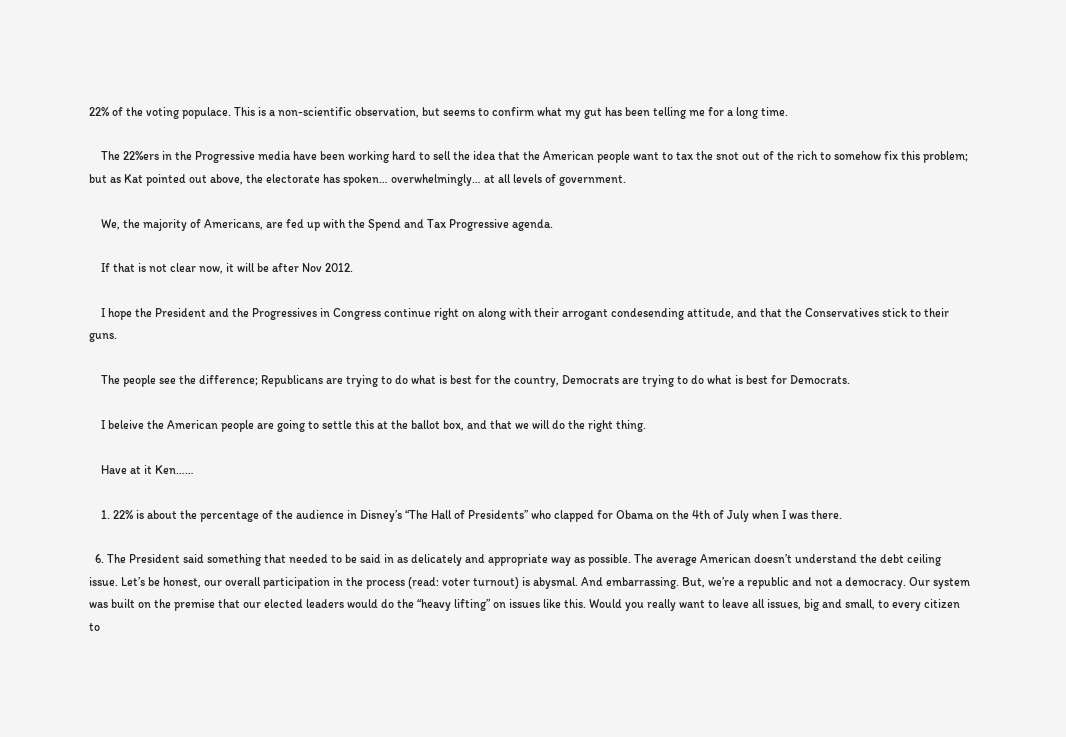22% of the voting populace. This is a non-scientific observation, but seems to confirm what my gut has been telling me for a long time.

    The 22%ers in the Progressive media have been working hard to sell the idea that the American people want to tax the snot out of the rich to somehow fix this problem; but as Kat pointed out above, the electorate has spoken… overwhelmingly… at all levels of government.

    We, the majority of Americans, are fed up with the Spend and Tax Progressive agenda.

    If that is not clear now, it will be after Nov 2012.

    I hope the President and the Progressives in Congress continue right on along with their arrogant condesending attitude, and that the Conservatives stick to their guns.

    The people see the difference; Republicans are trying to do what is best for the country, Democrats are trying to do what is best for Democrats.

    I beleive the American people are going to settle this at the ballot box, and that we will do the right thing.

    Have at it Ken……

    1. 22% is about the percentage of the audience in Disney’s “The Hall of Presidents” who clapped for Obama on the 4th of July when I was there.

  6. The President said something that needed to be said in as delicately and appropriate way as possible. The average American doesn’t understand the debt ceiling issue. Let’s be honest, our overall participation in the process (read: voter turnout) is abysmal. And embarrassing. But, we’re a republic and not a democracy. Our system was built on the premise that our elected leaders would do the “heavy lifting” on issues like this. Would you really want to leave all issues, big and small, to every citizen to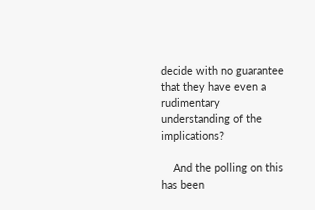decide with no guarantee that they have even a rudimentary understanding of the implications?

    And the polling on this has been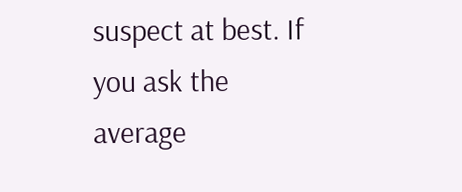suspect at best. If you ask the average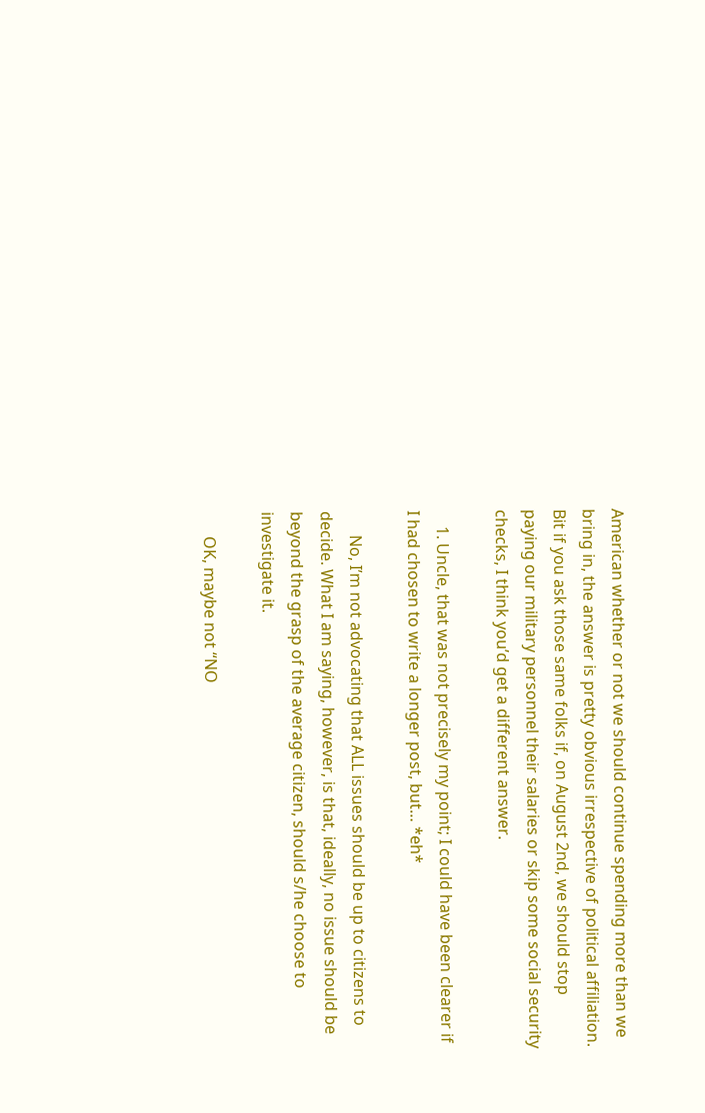American whether or not we should continue spending more than we bring in, the answer is pretty obvious irrespective of political affiliation. Bit if you ask those same folks if, on August 2nd, we should stop paying our military personnel their salaries or skip some social security checks, I think you’d get a different answer.

    1. Uncle, that was not precisely my point; I could have been clearer if I had chosen to write a longer post, but… *eh*

      No, I’m not advocating that ALL issues should be up to citizens to decide. What I am saying, however, is that, ideally, no issue should be beyond the grasp of the average citizen, should s/he choose to investigate it.

      OK, maybe not “NO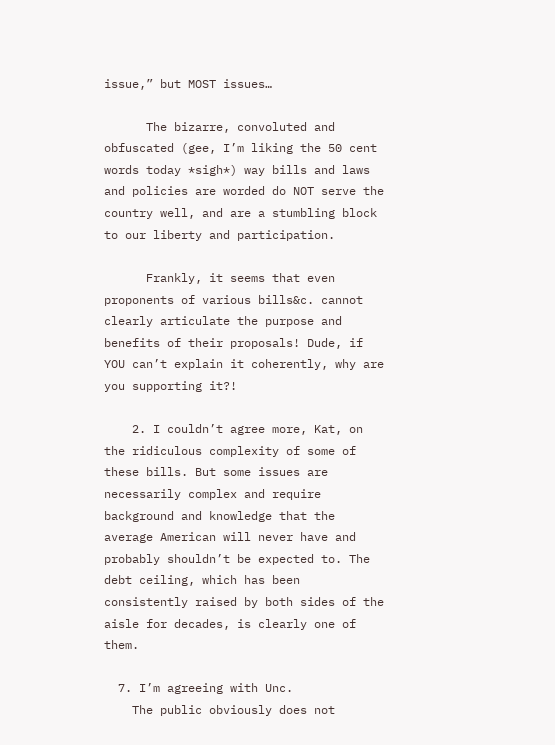issue,” but MOST issues…

      The bizarre, convoluted and obfuscated (gee, I’m liking the 50 cent words today *sigh*) way bills and laws and policies are worded do NOT serve the country well, and are a stumbling block to our liberty and participation.

      Frankly, it seems that even proponents of various bills&c. cannot clearly articulate the purpose and benefits of their proposals! Dude, if YOU can’t explain it coherently, why are you supporting it?!

    2. I couldn’t agree more, Kat, on the ridiculous complexity of some of these bills. But some issues are necessarily complex and require background and knowledge that the average American will never have and probably shouldn’t be expected to. The debt ceiling, which has been consistently raised by both sides of the aisle for decades, is clearly one of them.

  7. I’m agreeing with Unc.
    The public obviously does not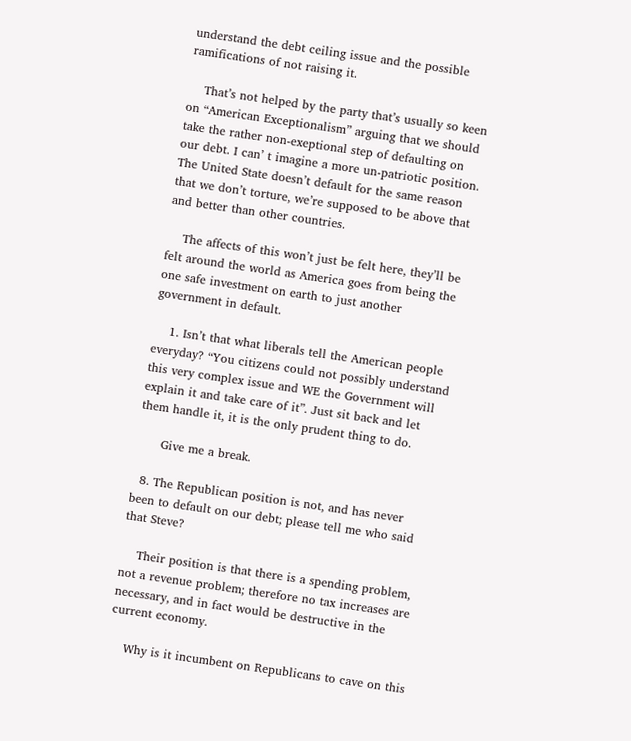understand the debt ceiling issue and the possible ramifications of not raising it.

    That’s not helped by the party that’s usually so keen on “American Exceptionalism” arguing that we should take the rather non-exeptional step of defaulting on our debt. I can’ t imagine a more un-patriotic position. The United State doesn’t default for the same reason that we don’t torture, we’re supposed to be above that and better than other countries.

    The affects of this won’t just be felt here, they’ll be felt around the world as America goes from being the one safe investment on earth to just another government in default.

    1. Isn’t that what liberals tell the American people everyday? “You citizens could not possibly understand this very complex issue and WE the Government will explain it and take care of it”. Just sit back and let them handle it, it is the only prudent thing to do.

      Give me a break.

  8. The Republican position is not, and has never been to default on our debt; please tell me who said that Steve?

    Their position is that there is a spending problem, not a revenue problem; therefore no tax increases are necessary, and in fact would be destructive in the current economy.

    Why is it incumbent on Republicans to cave on this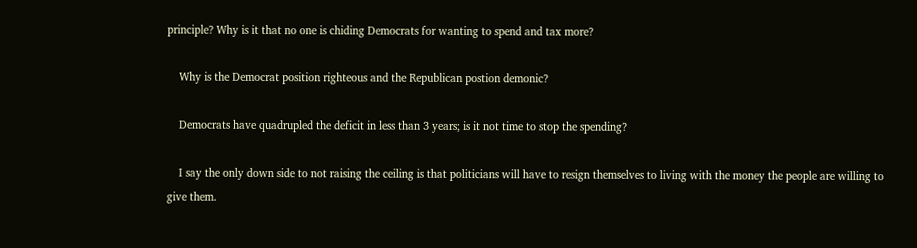principle? Why is it that no one is chiding Democrats for wanting to spend and tax more?

    Why is the Democrat position righteous and the Republican postion demonic?

    Democrats have quadrupled the deficit in less than 3 years; is it not time to stop the spending?

    I say the only down side to not raising the ceiling is that politicians will have to resign themselves to living with the money the people are willing to give them.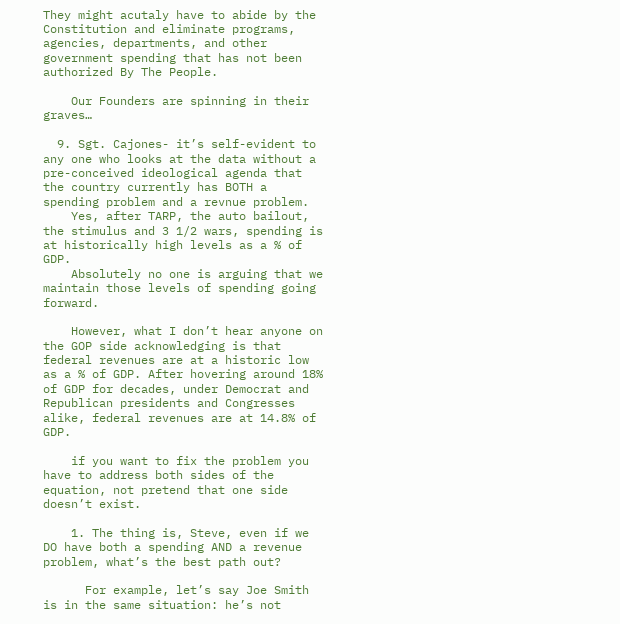They might acutaly have to abide by the Constitution and eliminate programs, agencies, departments, and other government spending that has not been authorized By The People.

    Our Founders are spinning in their graves…

  9. Sgt. Cajones- it’s self-evident to any one who looks at the data without a pre-conceived ideological agenda that the country currently has BOTH a spending problem and a revnue problem.
    Yes, after TARP, the auto bailout, the stimulus and 3 1/2 wars, spending is at historically high levels as a % of GDP.
    Absolutely no one is arguing that we maintain those levels of spending going forward.

    However, what I don’t hear anyone on the GOP side acknowledging is that federal revenues are at a historic low as a % of GDP. After hovering around 18% of GDP for decades, under Democrat and Republican presidents and Congresses alike, federal revenues are at 14.8% of GDP.

    if you want to fix the problem you have to address both sides of the equation, not pretend that one side doesn’t exist.

    1. The thing is, Steve, even if we DO have both a spending AND a revenue problem, what’s the best path out?

      For example, let’s say Joe Smith is in the same situation: he’s not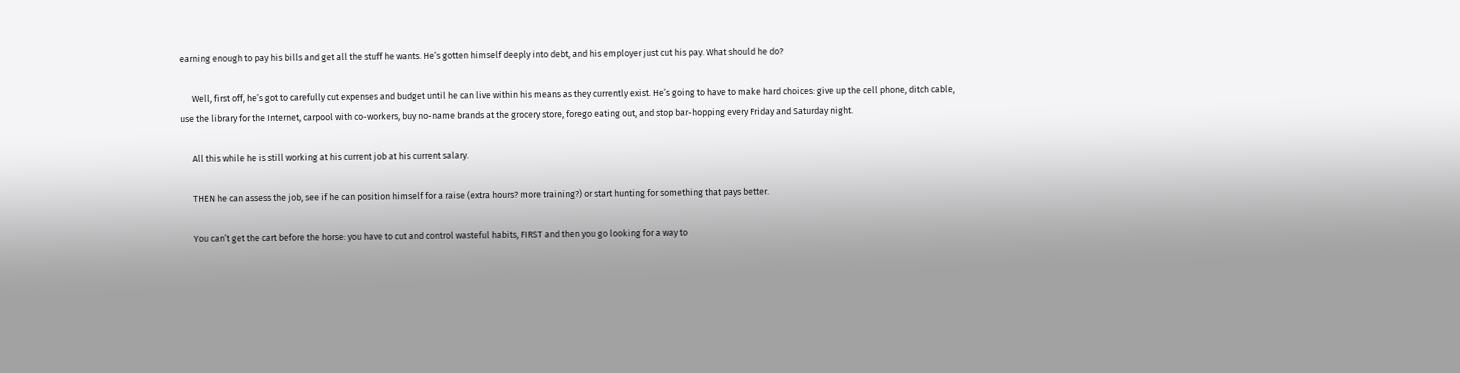earning enough to pay his bills and get all the stuff he wants. He’s gotten himself deeply into debt, and his employer just cut his pay. What should he do?

      Well, first off, he’s got to carefully cut expenses and budget until he can live within his means as they currently exist. He’s going to have to make hard choices: give up the cell phone, ditch cable, use the library for the Internet, carpool with co-workers, buy no-name brands at the grocery store, forego eating out, and stop bar-hopping every Friday and Saturday night.

      All this while he is still working at his current job at his current salary.

      THEN he can assess the job, see if he can position himself for a raise (extra hours? more training?) or start hunting for something that pays better.

      You can’t get the cart before the horse: you have to cut and control wasteful habits, FIRST and then you go looking for a way to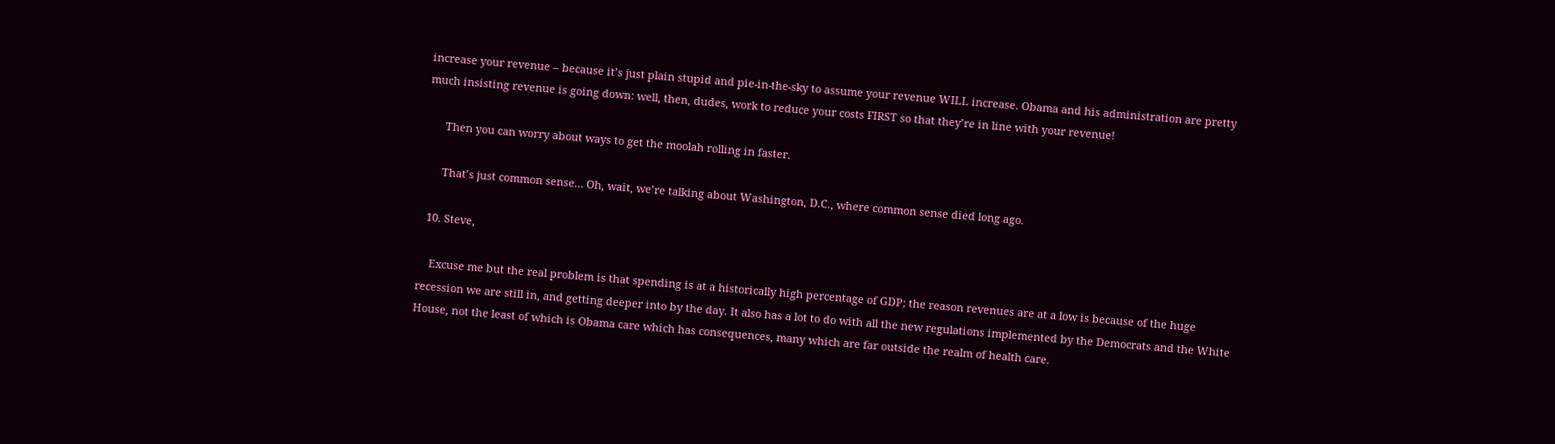increase your revenue – because it’s just plain stupid and pie-in-the-sky to assume your revenue WILL increase. Obama and his administration are pretty much insisting revenue is going down: well, then, dudes, work to reduce your costs FIRST so that they’re in line with your revenue!

      Then you can worry about ways to get the moolah rolling in faster.

      That’s just common sense… Oh, wait, we’re talking about Washington, D.C., where common sense died long ago.

  10. Steve,

    Excuse me but the real problem is that spending is at a historically high percentage of GDP; the reason revenues are at a low is because of the huge recession we are still in, and getting deeper into by the day. It also has a lot to do with all the new regulations implemented by the Democrats and the White House, not the least of which is Obama care which has consequences, many which are far outside the realm of health care.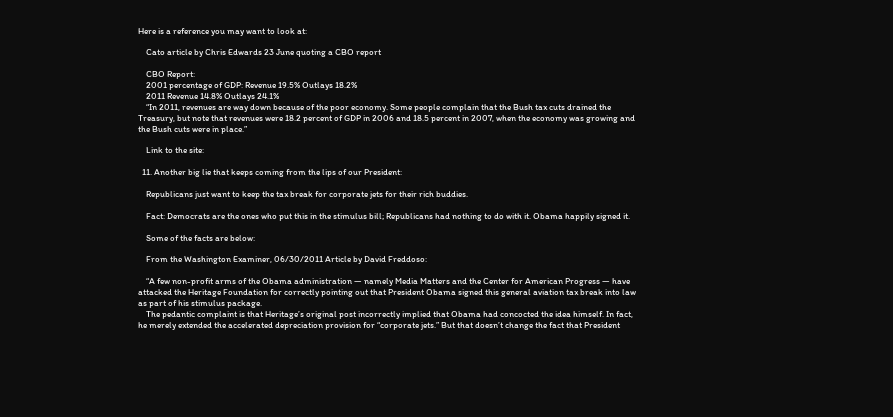Here is a reference you may want to look at:

    Cato article by Chris Edwards 23 June quoting a CBO report

    CBO Report:
    2001 percentage of GDP: Revenue 19.5% Outlays 18.2%
    2011 Revenue 14.8% Outlays 24.1%
    “In 2011, revenues are way down because of the poor economy. Some people complain that the Bush tax cuts drained the Treasury, but note that revenues were 18.2 percent of GDP in 2006 and 18.5 percent in 2007, when the economy was growing and the Bush cuts were in place.”

    Link to the site:

  11. Another big lie that keeps coming from the lips of our President:

    Republicans just want to keep the tax break for corporate jets for their rich buddies.

    Fact: Democrats are the ones who put this in the stimulus bill; Republicans had nothing to do with it. Obama happily signed it.

    Some of the facts are below:

    From the Washington Examiner, 06/30/2011 Article by David Freddoso:

    “A few non-profit arms of the Obama administration — namely Media Matters and the Center for American Progress — have attacked the Heritage Foundation for correctly pointing out that President Obama signed this general aviation tax break into law as part of his stimulus package.
    The pedantic complaint is that Heritage’s original post incorrectly implied that Obama had concocted the idea himself. In fact, he merely extended the accelerated depreciation provision for “corporate jets.” But that doesn’t change the fact that President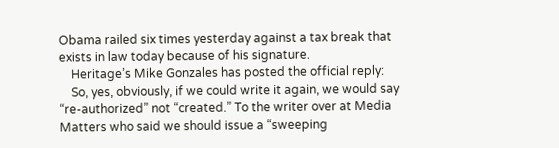Obama railed six times yesterday against a tax break that exists in law today because of his signature.
    Heritage’s Mike Gonzales has posted the official reply:
    So, yes, obviously, if we could write it again, we would say “re-authorized” not “created.” To the writer over at Media Matters who said we should issue a “sweeping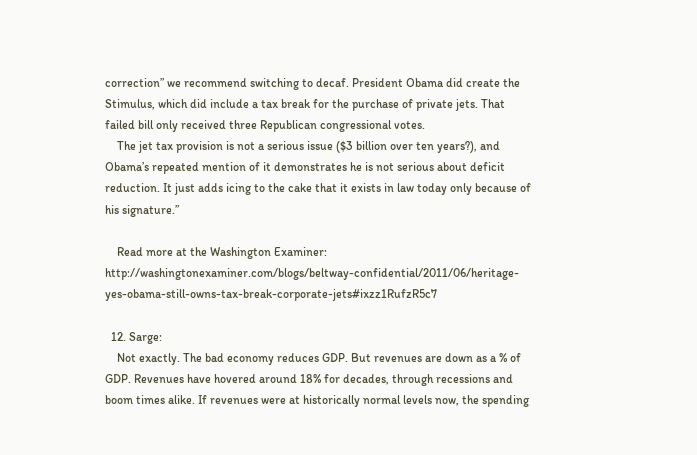correction” we recommend switching to decaf. President Obama did create the Stimulus, which did include a tax break for the purchase of private jets. That failed bill only received three Republican congressional votes.
    The jet tax provision is not a serious issue ($3 billion over ten years?), and Obama’s repeated mention of it demonstrates he is not serious about deficit reduction. It just adds icing to the cake that it exists in law today only because of his signature.”

    Read more at the Washington Examiner: http://washingtonexaminer.com/blogs/beltway-confidential/2011/06/heritage-yes-obama-still-owns-tax-break-corporate-jets#ixzz1RufzR5c7

  12. Sarge:
    Not exactly. The bad economy reduces GDP. But revenues are down as a % of GDP. Revenues have hovered around 18% for decades, through recessions and boom times alike. If revenues were at historically normal levels now, the spending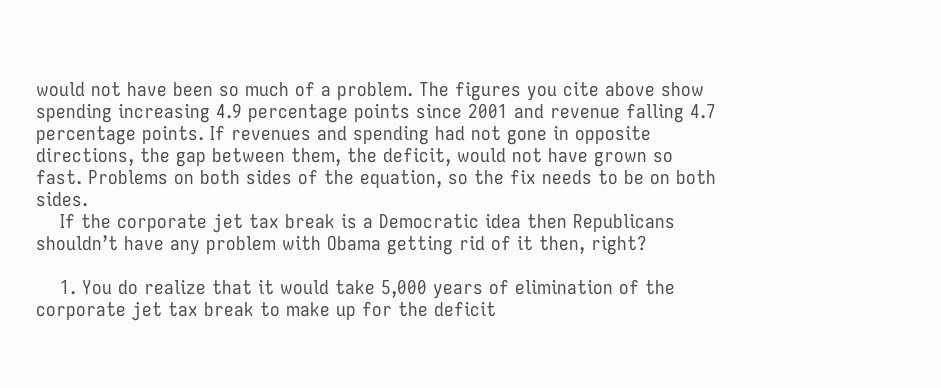would not have been so much of a problem. The figures you cite above show spending increasing 4.9 percentage points since 2001 and revenue falling 4.7 percentage points. If revenues and spending had not gone in opposite directions, the gap between them, the deficit, would not have grown so fast. Problems on both sides of the equation, so the fix needs to be on both sides.
    If the corporate jet tax break is a Democratic idea then Republicans shouldn’t have any problem with Obama getting rid of it then, right?

    1. You do realize that it would take 5,000 years of elimination of the corporate jet tax break to make up for the deficit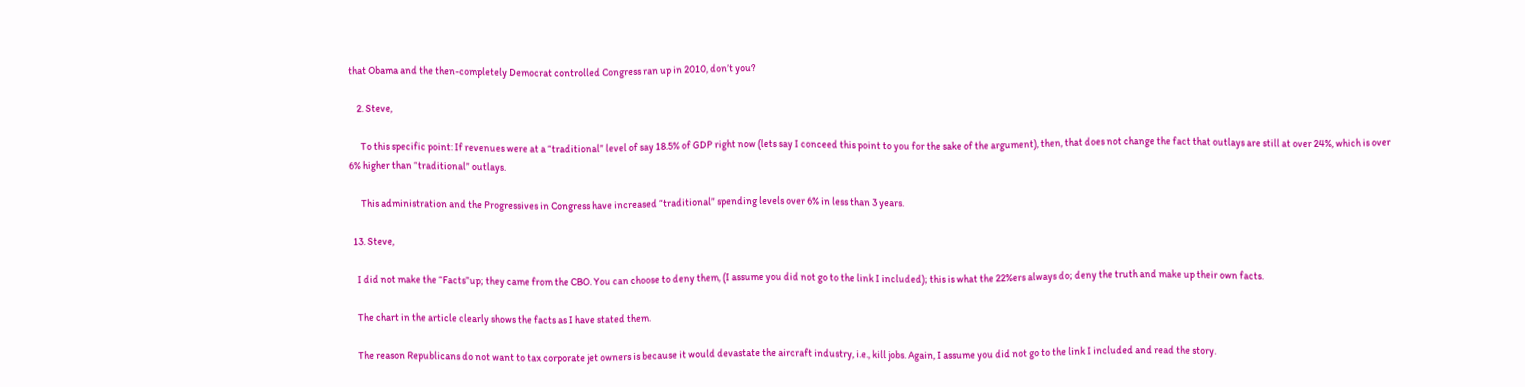that Obama and the then-completely Democrat controlled Congress ran up in 2010, don’t you?

    2. Steve,

      To this specific point: If revenues were at a “traditional” level of say 18.5% of GDP right now (lets say I conceed this point to you for the sake of the argument), then, that does not change the fact that outlays are still at over 24%, which is over 6% higher than “traditional” outlays.

      This administration and the Progressives in Congress have increased “traditional” spending levels over 6% in less than 3 years.

  13. Steve,

    I did not make the “Facts”up; they came from the CBO. You can choose to deny them, (I assume you did not go to the link I included); this is what the 22%ers always do; deny the truth and make up their own facts.

    The chart in the article clearly shows the facts as I have stated them.

    The reason Republicans do not want to tax corporate jet owners is because it would devastate the aircraft industry, i.e., kill jobs. Again, I assume you did not go to the link I included and read the story.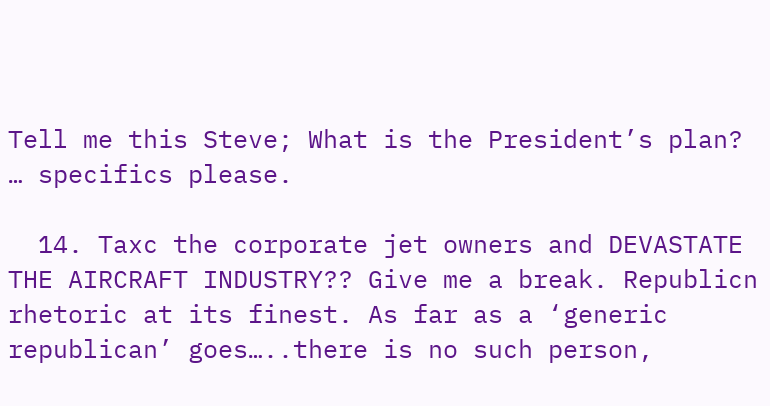Tell me this Steve; What is the President’s plan? … specifics please.

  14. Taxc the corporate jet owners and DEVASTATE THE AIRCRAFT INDUSTRY?? Give me a break. Republicn rhetoric at its finest. As far as a ‘generic republican’ goes…..there is no such person,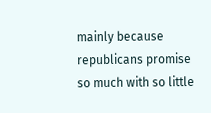mainly because republicans promise so much with so little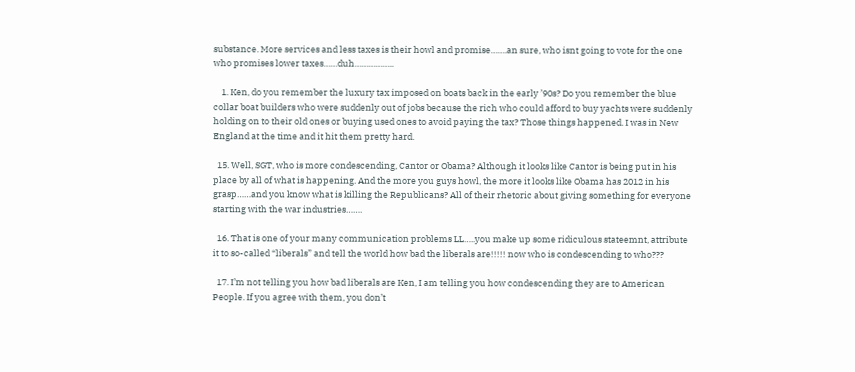substance. More services and less taxes is their howl and promise…….an sure, who isnt going to vote for the one who promises lower taxes……duh……………..

    1. Ken, do you remember the luxury tax imposed on boats back in the early ’90s? Do you remember the blue collar boat builders who were suddenly out of jobs because the rich who could afford to buy yachts were suddenly holding on to their old ones or buying used ones to avoid paying the tax? Those things happened. I was in New England at the time and it hit them pretty hard.

  15. Well, SGT, who is more condescending, Cantor or Obama? Although it looks like Cantor is being put in his place by all of what is happening. And the more you guys howl, the more it looks like Obama has 2012 in his grasp……and you know what is killing the Republicans? All of their rhetoric about giving something for everyone starting with the war industries…….

  16. That is one of your many communication problems LL…..you make up some ridiculous stateemnt, attribute it to so-called “liberals” and tell the world how bad the liberals are!!!!! now who is condescending to who???

  17. I’m not telling you how bad liberals are Ken, I am telling you how condescending they are to American People. If you agree with them, you don’t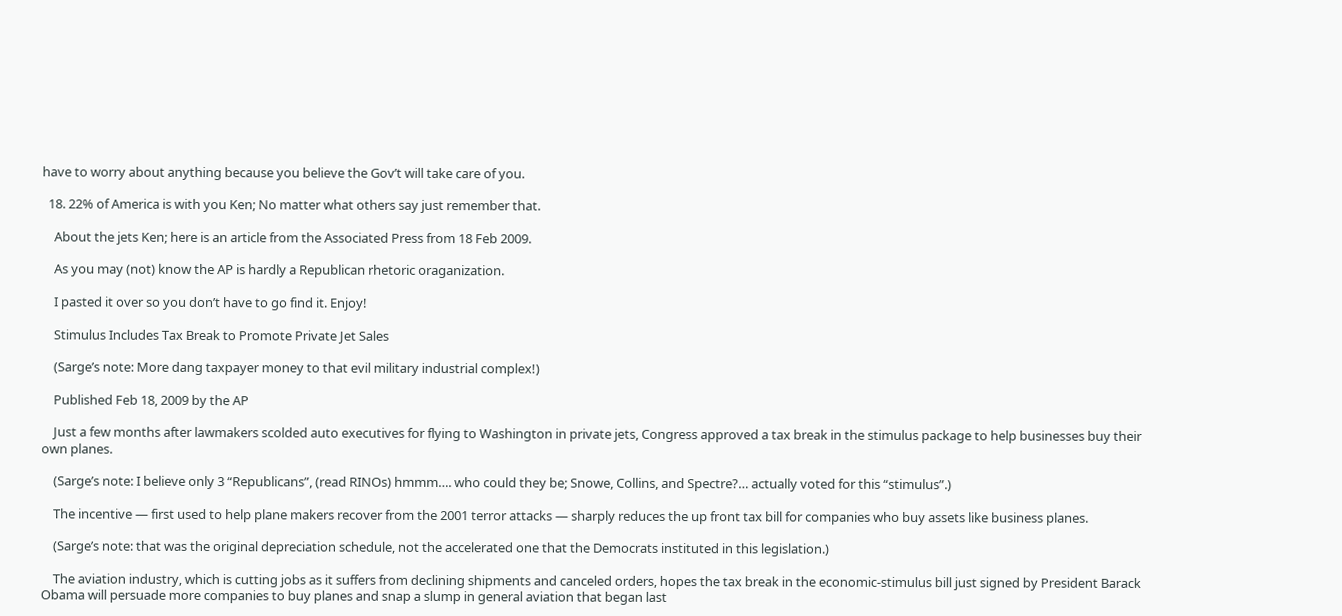have to worry about anything because you believe the Gov’t will take care of you.

  18. 22% of America is with you Ken; No matter what others say just remember that.

    About the jets Ken; here is an article from the Associated Press from 18 Feb 2009.

    As you may (not) know the AP is hardly a Republican rhetoric oraganization.

    I pasted it over so you don’t have to go find it. Enjoy!

    Stimulus Includes Tax Break to Promote Private Jet Sales

    (Sarge’s note: More dang taxpayer money to that evil military industrial complex!)

    Published Feb 18, 2009 by the AP

    Just a few months after lawmakers scolded auto executives for flying to Washington in private jets, Congress approved a tax break in the stimulus package to help businesses buy their own planes.

    (Sarge’s note: I believe only 3 “Republicans”, (read RINOs) hmmm…. who could they be; Snowe, Collins, and Spectre?… actually voted for this “stimulus”.)

    The incentive — first used to help plane makers recover from the 2001 terror attacks — sharply reduces the up front tax bill for companies who buy assets like business planes.

    (Sarge’s note: that was the original depreciation schedule, not the accelerated one that the Democrats instituted in this legislation.)

    The aviation industry, which is cutting jobs as it suffers from declining shipments and canceled orders, hopes the tax break in the economic-stimulus bill just signed by President Barack Obama will persuade more companies to buy planes and snap a slump in general aviation that began last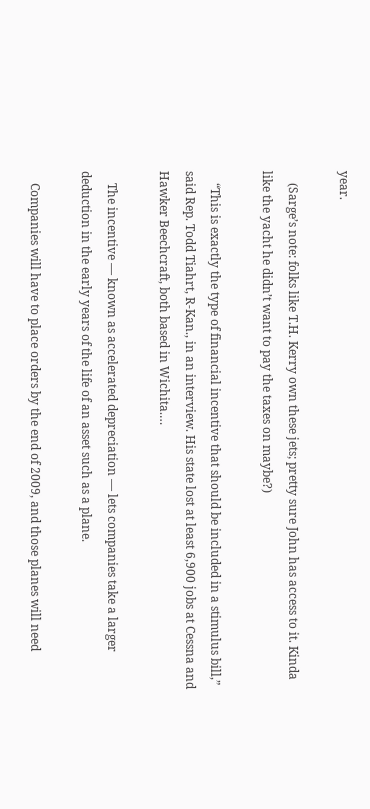year.

    (Sarge’s note: folks like T.H. Kerry own these jets; pretty sure John has access to it. Kinda like the yacht he didn’t want to pay the taxes on maybe?)

    “This is exactly the type of financial incentive that should be included in a stimulus bill,” said Rep. Todd Tiahrt, R-Kan., in an interview. His state lost at least 6,900 jobs at Cessna and Hawker Beechcraft, both based in Wichita.…

    The incentive — known as accelerated depreciation — lets companies take a larger deduction in the early years of the life of an asset such as a plane.

    Companies will have to place orders by the end of 2009, and those planes will need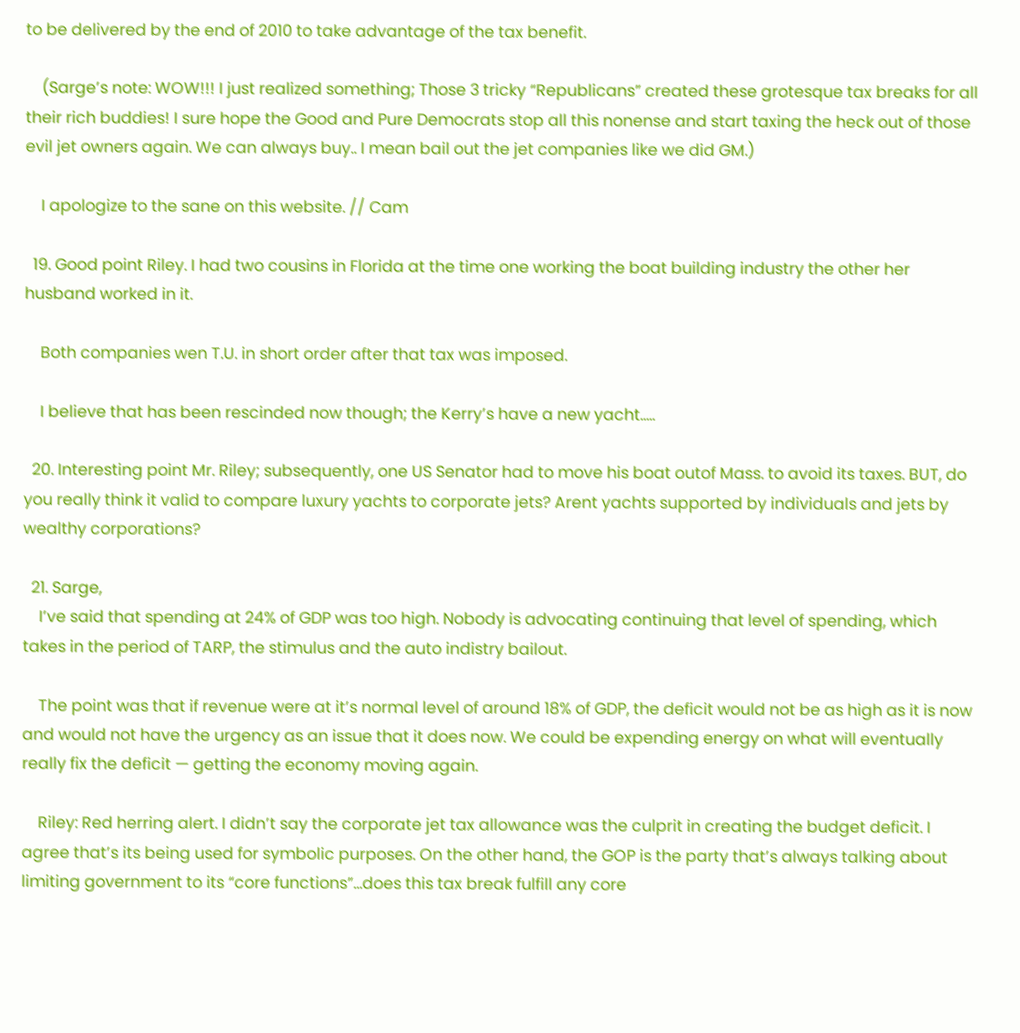to be delivered by the end of 2010 to take advantage of the tax benefit.

    (Sarge’s note: WOW!!! I just realized something; Those 3 tricky “Republicans” created these grotesque tax breaks for all their rich buddies! I sure hope the Good and Pure Democrats stop all this nonense and start taxing the heck out of those evil jet owners again. We can always buy.. I mean bail out the jet companies like we did GM.)

    I apologize to the sane on this website. // Cam

  19. Good point Riley. I had two cousins in Florida at the time one working the boat building industry the other her husband worked in it.

    Both companies wen T.U. in short order after that tax was imposed.

    I believe that has been rescinded now though; the Kerry’s have a new yacht…..

  20. Interesting point Mr. Riley; subsequently, one US Senator had to move his boat outof Mass. to avoid its taxes. BUT, do you really think it valid to compare luxury yachts to corporate jets? Arent yachts supported by individuals and jets by wealthy corporations?

  21. Sarge,
    I’ve said that spending at 24% of GDP was too high. Nobody is advocating continuing that level of spending, which takes in the period of TARP, the stimulus and the auto indistry bailout.

    The point was that if revenue were at it’s normal level of around 18% of GDP, the deficit would not be as high as it is now and would not have the urgency as an issue that it does now. We could be expending energy on what will eventually really fix the deficit — getting the economy moving again.

    Riley: Red herring alert. I didn’t say the corporate jet tax allowance was the culprit in creating the budget deficit. I agree that’s its being used for symbolic purposes. On the other hand, the GOP is the party that’s always talking about limiting government to its “core functions”…does this tax break fulfill any core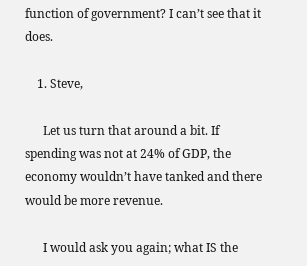function of government? I can’t see that it does.

    1. Steve,

      Let us turn that around a bit. If spending was not at 24% of GDP, the economy wouldn’t have tanked and there would be more revenue.

      I would ask you again; what IS the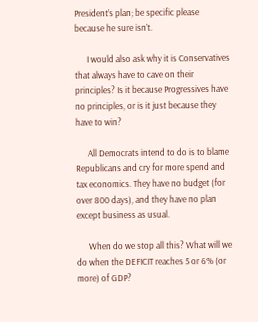President’s plan; be specific please because he sure isn’t.

      I would also ask why it is Conservatives that always have to cave on their principles? Is it because Progressives have no principles, or is it just because they have to win?

      All Democrats intend to do is to blame Republicans and cry for more spend and tax economics. They have no budget (for over 800 days), and they have no plan except business as usual.

      When do we stop all this? What will we do when the DEFICIT reaches 5 or 6% (or more) of GDP?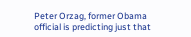Peter Orzag, former Obama official is predicting just that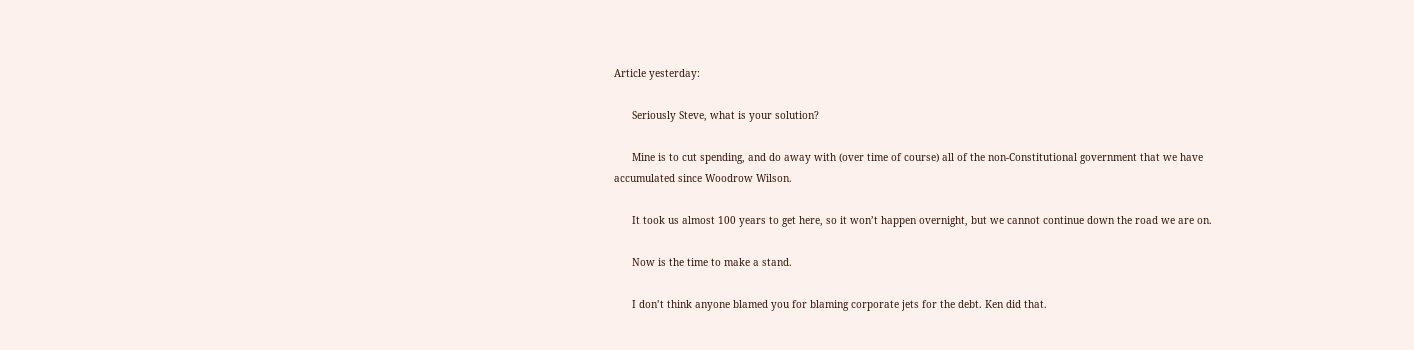Article yesterday:

      Seriously Steve, what is your solution?

      Mine is to cut spending, and do away with (over time of course) all of the non-Constitutional government that we have accumulated since Woodrow Wilson.

      It took us almost 100 years to get here, so it won’t happen overnight, but we cannot continue down the road we are on.

      Now is the time to make a stand.

      I don’t think anyone blamed you for blaming corporate jets for the debt. Ken did that.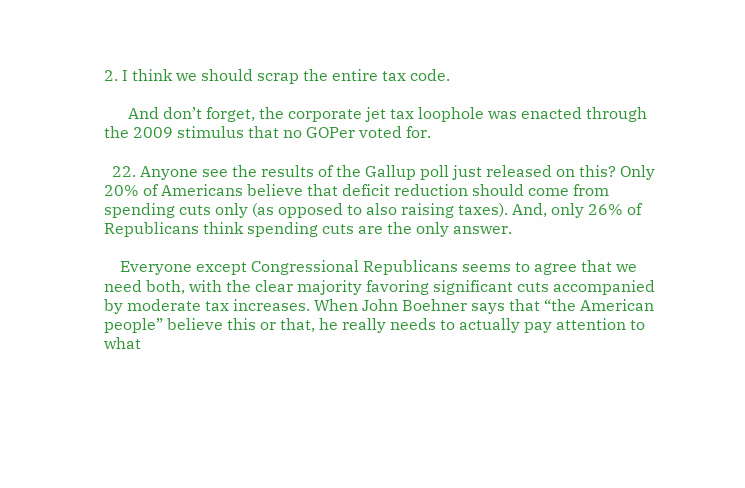2. I think we should scrap the entire tax code.

      And don’t forget, the corporate jet tax loophole was enacted through the 2009 stimulus that no GOPer voted for.

  22. Anyone see the results of the Gallup poll just released on this? Only 20% of Americans believe that deficit reduction should come from spending cuts only (as opposed to also raising taxes). And, only 26% of Republicans think spending cuts are the only answer.

    Everyone except Congressional Republicans seems to agree that we need both, with the clear majority favoring significant cuts accompanied by moderate tax increases. When John Boehner says that “the American people” believe this or that, he really needs to actually pay attention to what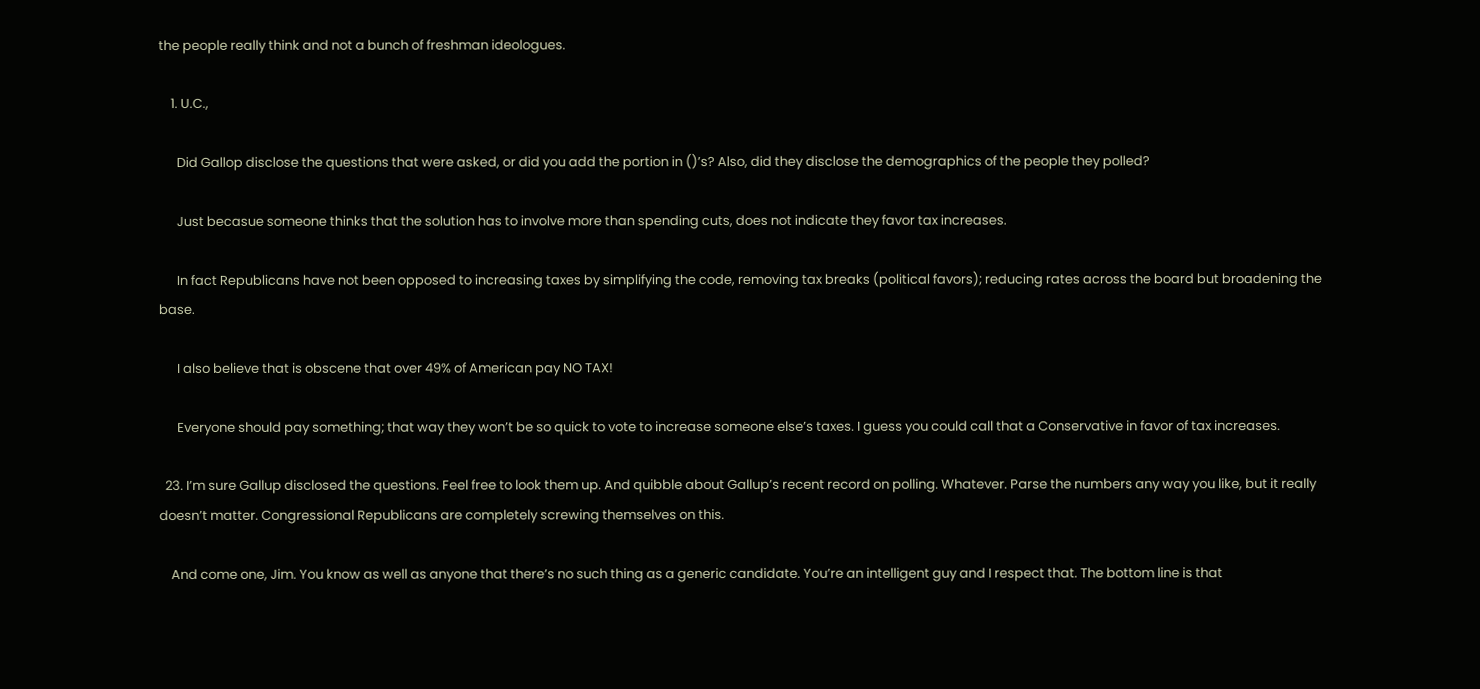the people really think and not a bunch of freshman ideologues.

    1. U.C.,

      Did Gallop disclose the questions that were asked, or did you add the portion in ()’s? Also, did they disclose the demographics of the people they polled?

      Just becasue someone thinks that the solution has to involve more than spending cuts, does not indicate they favor tax increases.

      In fact Republicans have not been opposed to increasing taxes by simplifying the code, removing tax breaks (political favors); reducing rates across the board but broadening the base.

      I also believe that is obscene that over 49% of American pay NO TAX!

      Everyone should pay something; that way they won’t be so quick to vote to increase someone else’s taxes. I guess you could call that a Conservative in favor of tax increases.

  23. I’m sure Gallup disclosed the questions. Feel free to look them up. And quibble about Gallup’s recent record on polling. Whatever. Parse the numbers any way you like, but it really doesn’t matter. Congressional Republicans are completely screwing themselves on this.

    And come one, Jim. You know as well as anyone that there’s no such thing as a generic candidate. You’re an intelligent guy and I respect that. The bottom line is that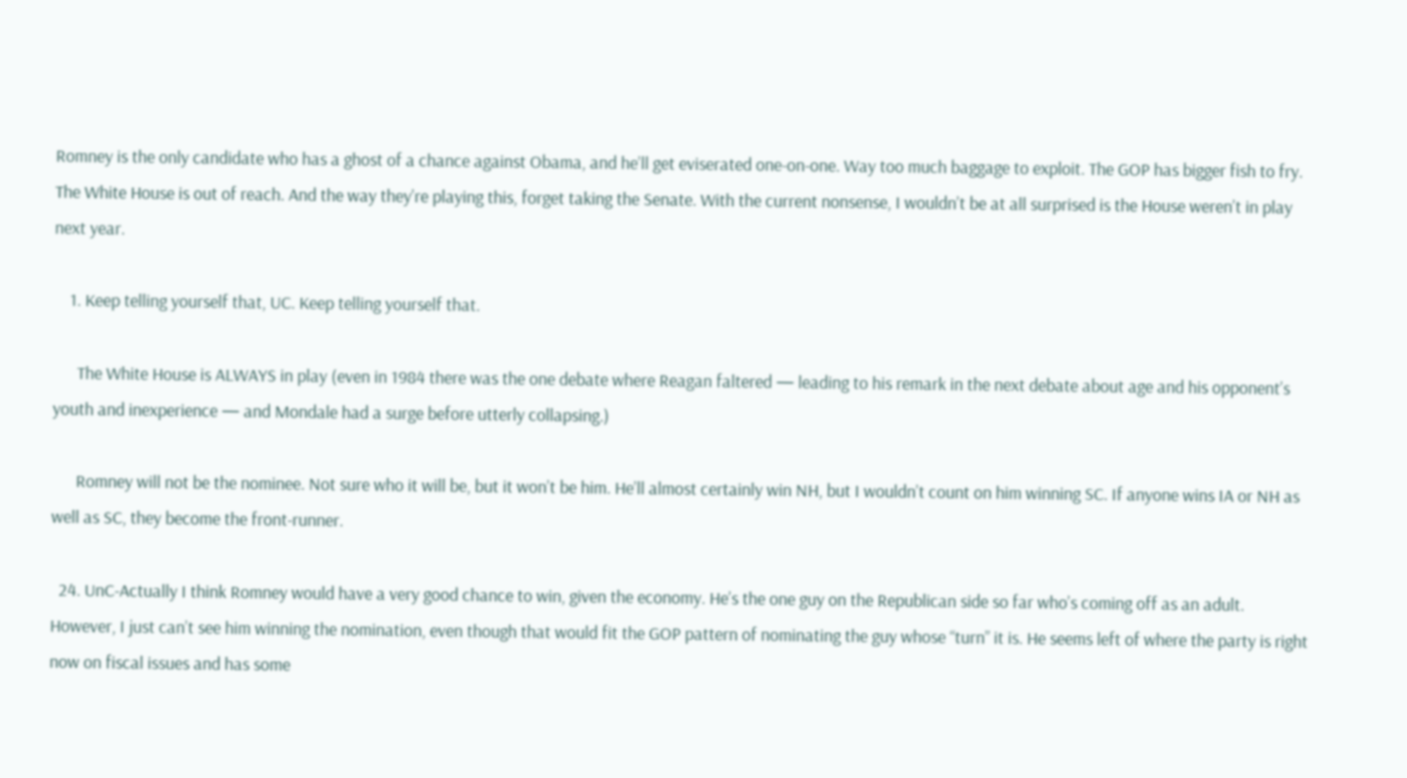Romney is the only candidate who has a ghost of a chance against Obama, and he’ll get eviserated one-on-one. Way too much baggage to exploit. The GOP has bigger fish to fry. The White House is out of reach. And the way they’re playing this, forget taking the Senate. With the current nonsense, I wouldn’t be at all surprised is the House weren’t in play next year.

    1. Keep telling yourself that, UC. Keep telling yourself that.

      The White House is ALWAYS in play (even in 1984 there was the one debate where Reagan faltered — leading to his remark in the next debate about age and his opponent’s youth and inexperience — and Mondale had a surge before utterly collapsing.)

      Romney will not be the nominee. Not sure who it will be, but it won’t be him. He’ll almost certainly win NH, but I wouldn’t count on him winning SC. If anyone wins IA or NH as well as SC, they become the front-runner.

  24. UnC-Actually I think Romney would have a very good chance to win, given the economy. He’s the one guy on the Republican side so far who’s coming off as an adult. However, I just can’t see him winning the nomination, even though that would fit the GOP pattern of nominating the guy whose “turn” it is. He seems left of where the party is right now on fiscal issues and has some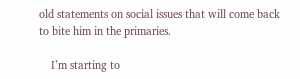old statements on social issues that will come back to bite him in the primaries.

    I’m starting to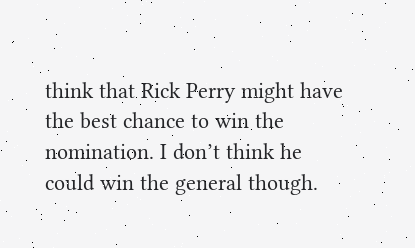think that Rick Perry might have the best chance to win the nomination. I don’t think he could win the general though.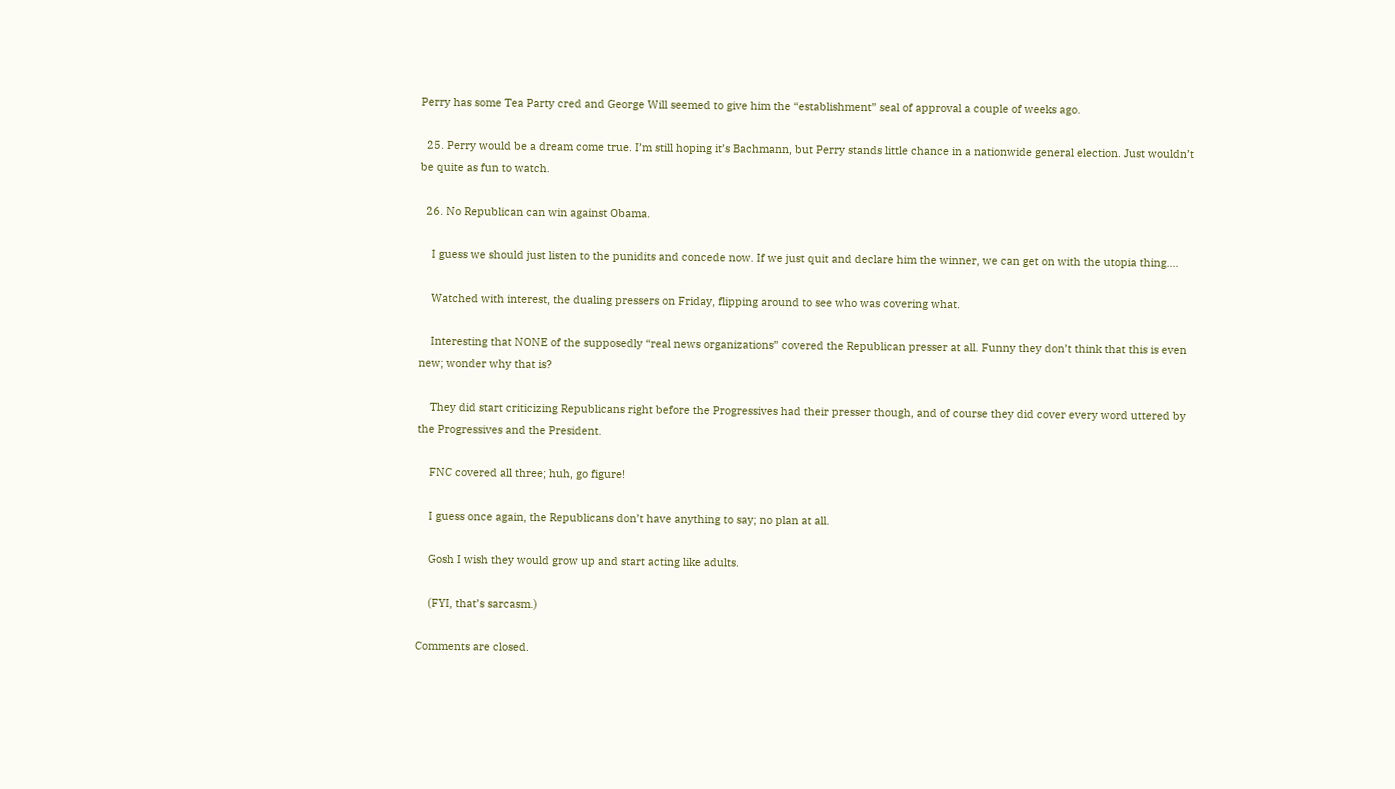Perry has some Tea Party cred and George Will seemed to give him the “establishment” seal of approval a couple of weeks ago.

  25. Perry would be a dream come true. I’m still hoping it’s Bachmann, but Perry stands little chance in a nationwide general election. Just wouldn’t be quite as fun to watch.

  26. No Republican can win against Obama.

    I guess we should just listen to the punidits and concede now. If we just quit and declare him the winner, we can get on with the utopia thing….

    Watched with interest, the dualing pressers on Friday, flipping around to see who was covering what.

    Interesting that NONE of the supposedly “real news organizations” covered the Republican presser at all. Funny they don’t think that this is even new; wonder why that is?

    They did start criticizing Republicans right before the Progressives had their presser though, and of course they did cover every word uttered by the Progressives and the President.

    FNC covered all three; huh, go figure!

    I guess once again, the Republicans don’t have anything to say; no plan at all.

    Gosh I wish they would grow up and start acting like adults.

    (FYI, that’s sarcasm.)

Comments are closed.